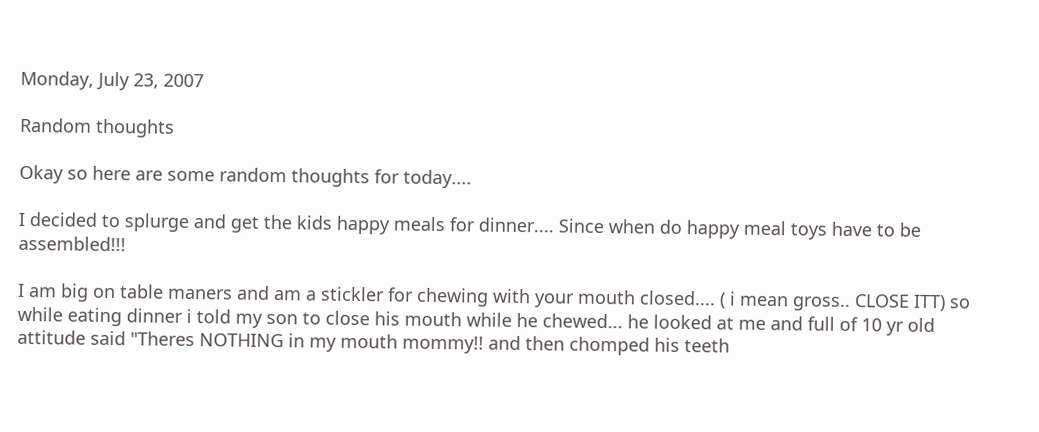Monday, July 23, 2007

Random thoughts

Okay so here are some random thoughts for today....

I decided to splurge and get the kids happy meals for dinner.... Since when do happy meal toys have to be assembled!!!

I am big on table maners and am a stickler for chewing with your mouth closed.... ( i mean gross.. CLOSE ITT) so while eating dinner i told my son to close his mouth while he chewed... he looked at me and full of 10 yr old attitude said "Theres NOTHING in my mouth mommy!! and then chomped his teeth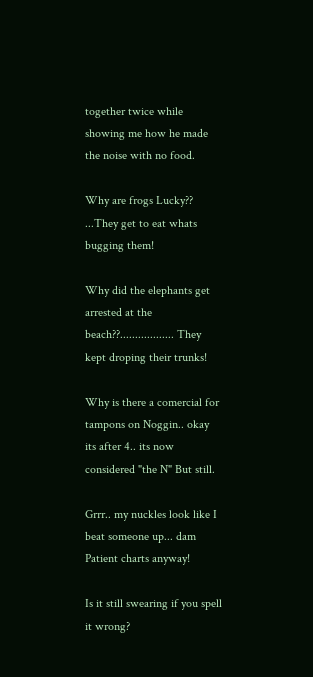together twice while showing me how he made the noise with no food.

Why are frogs Lucky?? ...They get to eat whats bugging them!

Why did the elephants get arrested at the beach??.................. They kept droping their trunks!

Why is there a comercial for tampons on Noggin.. okay its after 4.. its now considered "the N" But still.

Grrr.. my nuckles look like I beat someone up... dam Patient charts anyway!

Is it still swearing if you spell it wrong?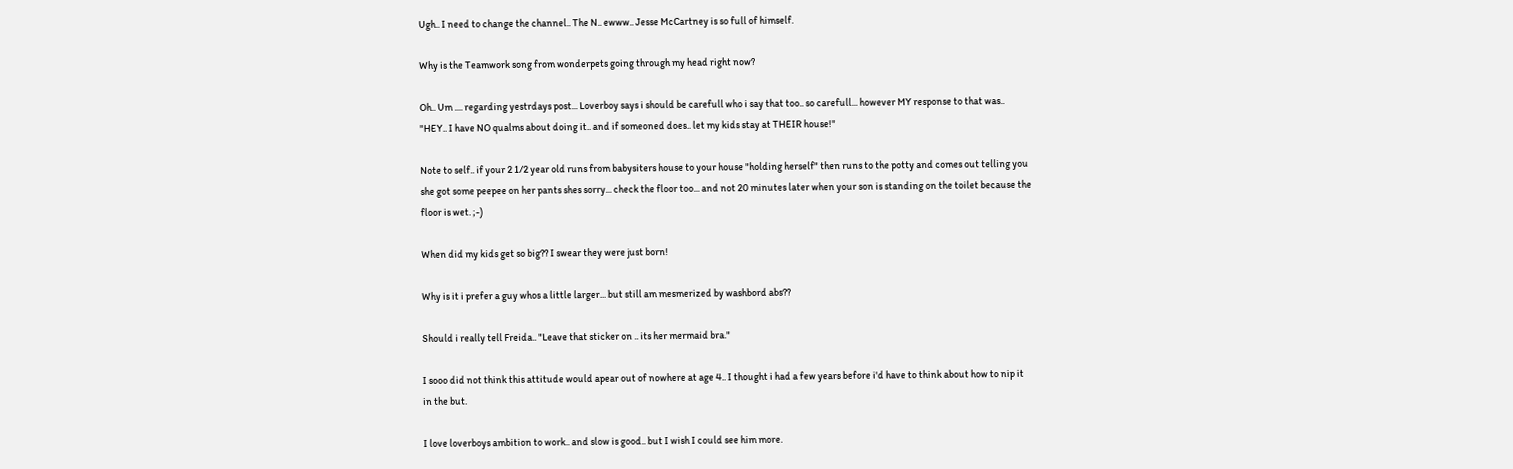Ugh.. I need to change the channel.. The N.. ewww.. Jesse McCartney is so full of himself.

Why is the Teamwork song from wonderpets going through my head right now?

Oh.. Um .... regarding yestrdays post... Loverboy says i should be carefull who i say that too.. so carefull... however MY response to that was.. "HEY.. I have NO qualms about doing it.. and if someoned does.. let my kids stay at THEIR house!"

Note to self.. if your 2 1/2 year old runs from babysiters house to your house "holding herself" then runs to the potty and comes out telling you she got some peepee on her pants shes sorry... check the floor too... and not 20 minutes later when your son is standing on the toilet because the floor is wet. ;-)

When did my kids get so big?? I swear they were just born!

Why is it i prefer a guy whos a little larger... but still am mesmerized by washbord abs??

Should i really tell Freida.. "Leave that sticker on .. its her mermaid bra."

I sooo did not think this attitude would apear out of nowhere at age 4.. I thought i had a few years before i'd have to think about how to nip it in the but.

I love loverboys ambition to work.. and slow is good.. but I wish I could see him more.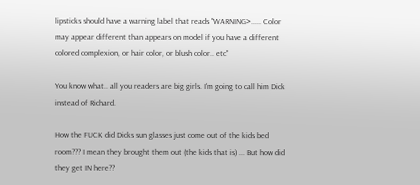lipsticks should have a warning label that reads "WARNING>..... Color may appear different than appears on model if you have a different colored complexion, or hair color, or blush color.. etc"

You know what.. all you readers are big girls. I'm going to call him Dick instead of Richard.

How the FUCK did Dicks sun glasses just come out of the kids bed room??? I mean they brought them out (the kids that is) ... But how did they get IN here??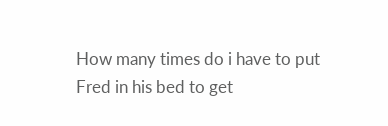How many times do i have to put Fred in his bed to get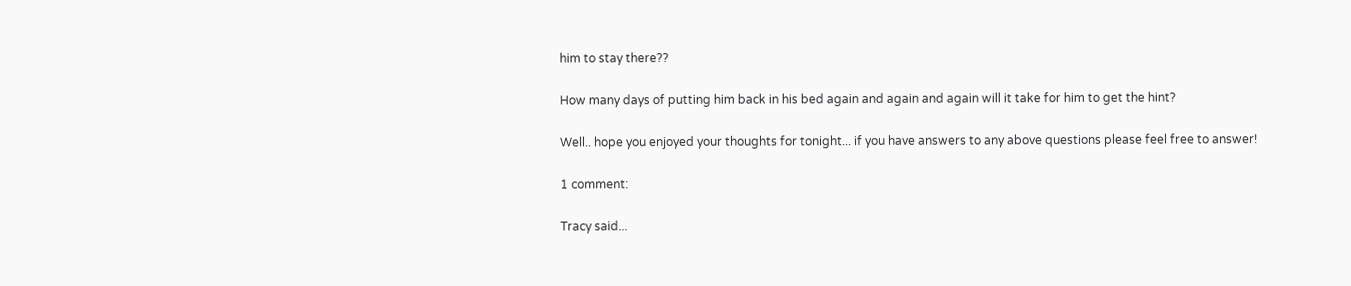him to stay there??

How many days of putting him back in his bed again and again and again will it take for him to get the hint?

Well.. hope you enjoyed your thoughts for tonight... if you have answers to any above questions please feel free to answer!

1 comment:

Tracy said...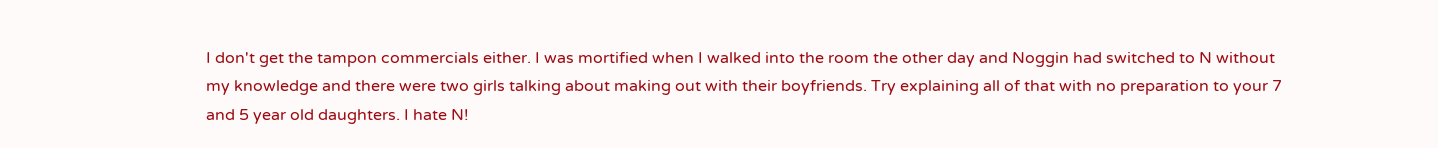I don't get the tampon commercials either. I was mortified when I walked into the room the other day and Noggin had switched to N without my knowledge and there were two girls talking about making out with their boyfriends. Try explaining all of that with no preparation to your 7 and 5 year old daughters. I hate N!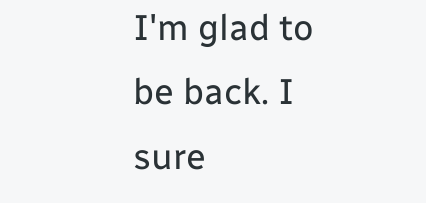I'm glad to be back. I sure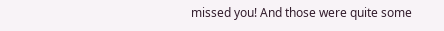missed you! And those were quite some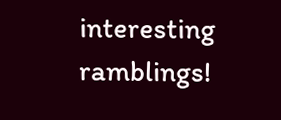interesting ramblings!